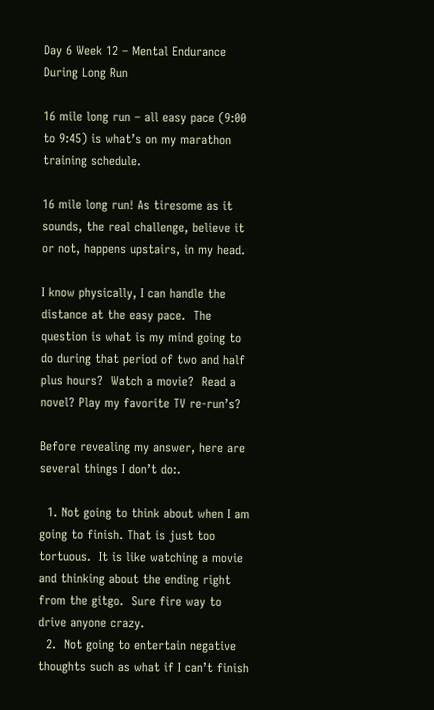Day 6 Week 12 – Mental Endurance During Long Run

16 mile long run – all easy pace (9:00 to 9:45) is what’s on my marathon training schedule.

16 mile long run! As tiresome as it sounds, the real challenge, believe it or not, happens upstairs, in my head.

I know physically, I can handle the distance at the easy pace.  The question is what is my mind going to do during that period of two and half plus hours?  Watch a movie?  Read a novel? Play my favorite TV re-run’s?

Before revealing my answer, here are several things I don’t do:.

  1. Not going to think about when I am going to finish. That is just too tortuous.  It is like watching a movie and thinking about the ending right from the gitgo.  Sure fire way to drive anyone crazy.
  2.  Not going to entertain negative thoughts such as what if I can’t finish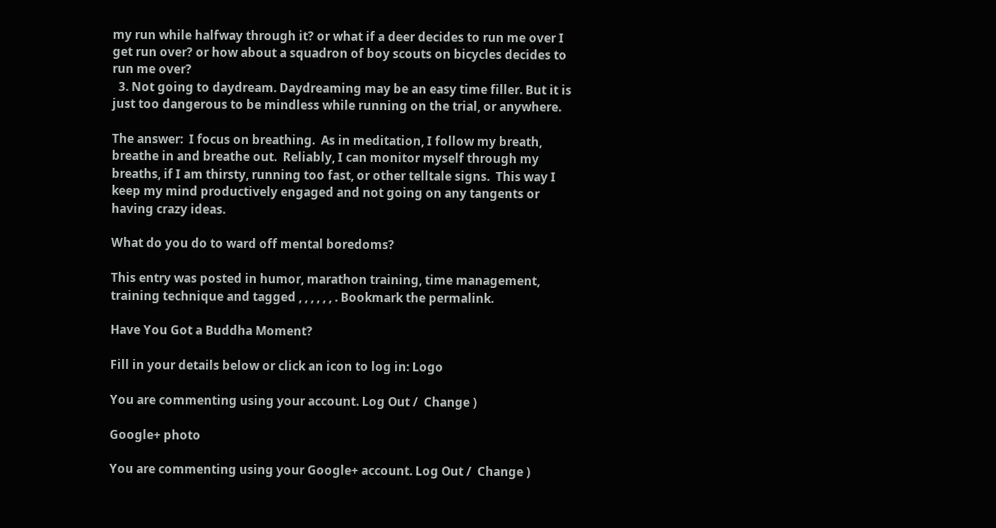my run while halfway through it? or what if a deer decides to run me over I get run over? or how about a squadron of boy scouts on bicycles decides to run me over?
  3. Not going to daydream. Daydreaming may be an easy time filler. But it is just too dangerous to be mindless while running on the trial, or anywhere.

The answer:  I focus on breathing.  As in meditation, I follow my breath, breathe in and breathe out.  Reliably, I can monitor myself through my breaths, if I am thirsty, running too fast, or other telltale signs.  This way I keep my mind productively engaged and not going on any tangents or having crazy ideas.

What do you do to ward off mental boredoms?

This entry was posted in humor, marathon training, time management, training technique and tagged , , , , , , . Bookmark the permalink.

Have You Got a Buddha Moment?

Fill in your details below or click an icon to log in: Logo

You are commenting using your account. Log Out /  Change )

Google+ photo

You are commenting using your Google+ account. Log Out /  Change )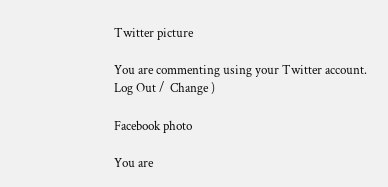Twitter picture

You are commenting using your Twitter account. Log Out /  Change )

Facebook photo

You are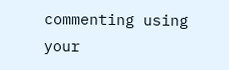commenting using your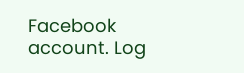Facebook account. Log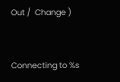Out /  Change )


Connecting to %s